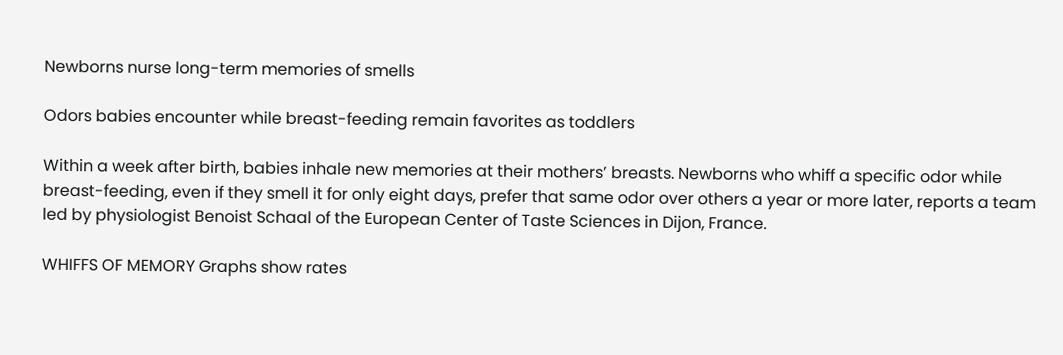Newborns nurse long-term memories of smells

Odors babies encounter while breast-feeding remain favorites as toddlers

Within a week after birth, babies inhale new memories at their mothers’ breasts. Newborns who whiff a specific odor while breast-feeding, even if they smell it for only eight days, prefer that same odor over others a year or more later, reports a team led by physiologist Benoist Schaal of the European Center of Taste Sciences in Dijon, France.

WHIFFS OF MEMORY Graphs show rates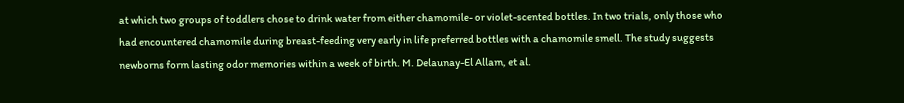at which two groups of toddlers chose to drink water from either chamomile- or violet-scented bottles. In two trials, only those who had encountered chamomile during breast-feeding very early in life preferred bottles with a chamomile smell. The study suggests newborns form lasting odor memories within a week of birth. M. Delaunay-El Allam, et al.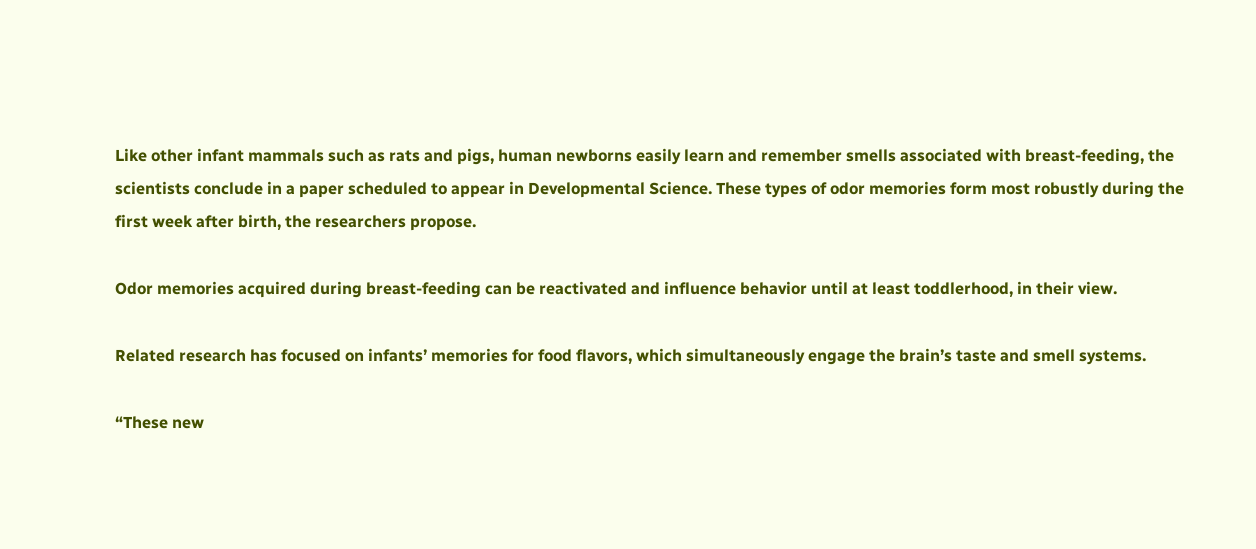Like other infant mammals such as rats and pigs, human newborns easily learn and remember smells associated with breast-feeding, the scientists conclude in a paper scheduled to appear in Developmental Science. These types of odor memories form most robustly during the first week after birth, the researchers propose.

Odor memories acquired during breast-feeding can be reactivated and influence behavior until at least toddlerhood, in their view.

Related research has focused on infants’ memories for food flavors, which simultaneously engage the brain’s taste and smell systems.

“These new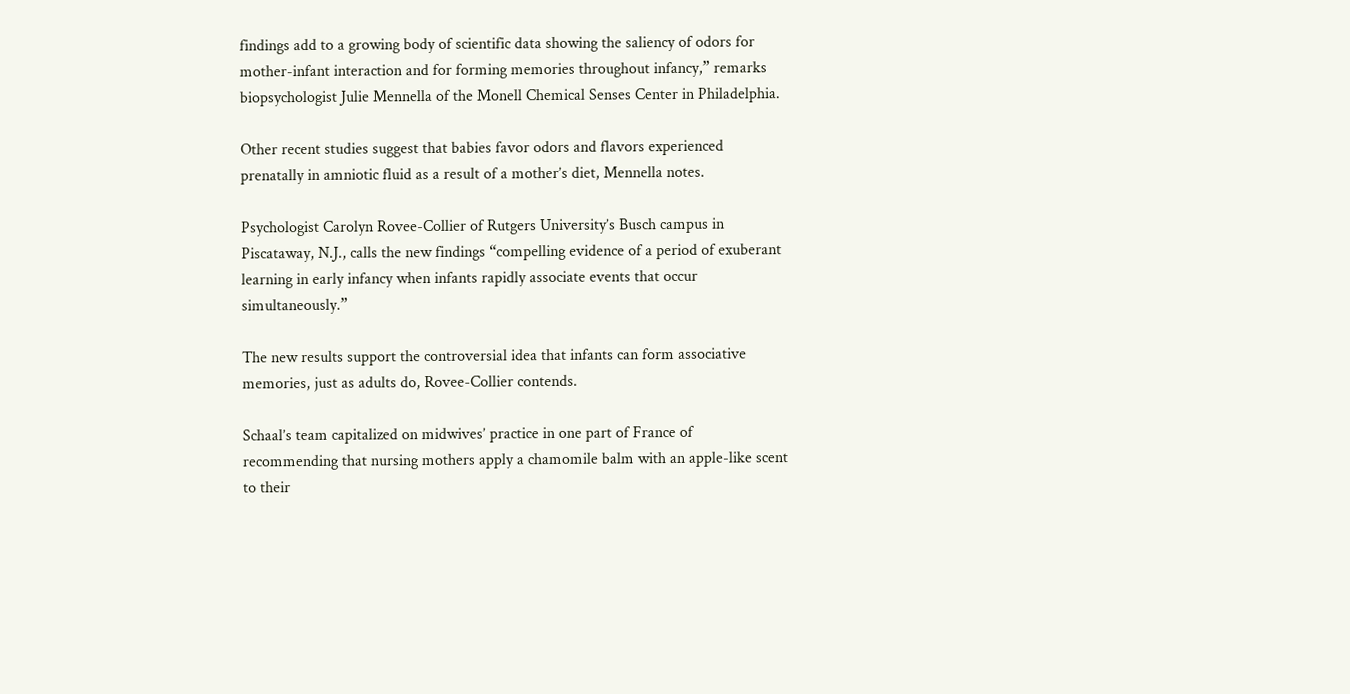findings add to a growing body of scientific data showing the saliency of odors for mother-infant interaction and for forming memories throughout infancy,” remarks biopsychologist Julie Mennella of the Monell Chemical Senses Center in Philadelphia.

Other recent studies suggest that babies favor odors and flavors experienced prenatally in amniotic fluid as a result of a mother’s diet, Mennella notes.

Psychologist Carolyn Rovee-Collier of Rutgers University’s Busch campus in Piscataway, N.J., calls the new findings “compelling evidence of a period of exuberant learning in early infancy when infants rapidly associate events that occur simultaneously.”

The new results support the controversial idea that infants can form associative memories, just as adults do, Rovee-Collier contends.

Schaal’s team capitalized on midwives’ practice in one part of France of recommending that nursing mothers apply a chamomile balm with an apple-like scent to their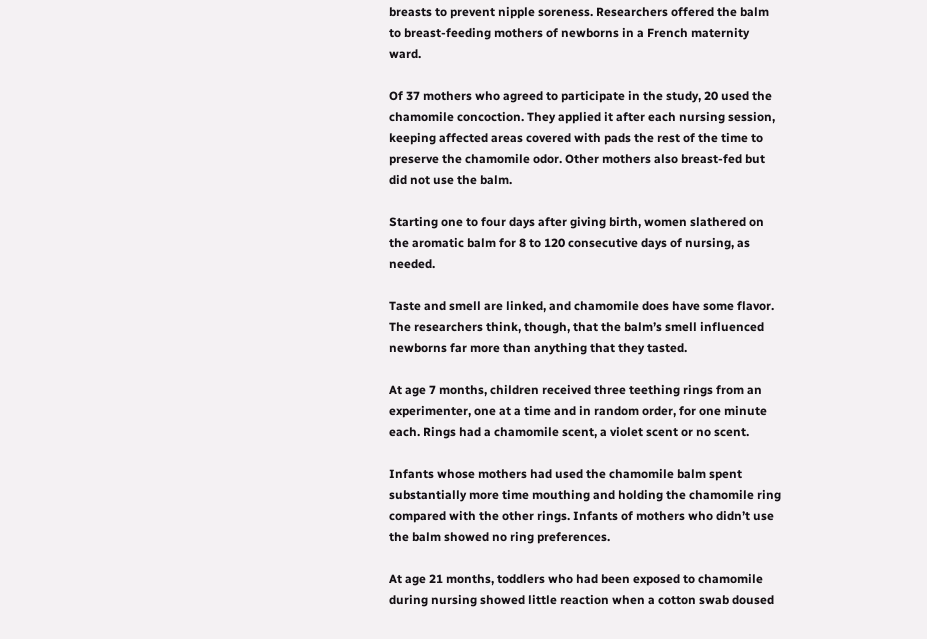breasts to prevent nipple soreness. Researchers offered the balm to breast-feeding mothers of newborns in a French maternity ward.

Of 37 mothers who agreed to participate in the study, 20 used the chamomile concoction. They applied it after each nursing session, keeping affected areas covered with pads the rest of the time to preserve the chamomile odor. Other mothers also breast-fed but did not use the balm.

Starting one to four days after giving birth, women slathered on the aromatic balm for 8 to 120 consecutive days of nursing, as needed.

Taste and smell are linked, and chamomile does have some flavor. The researchers think, though, that the balm’s smell influenced newborns far more than anything that they tasted.

At age 7 months, children received three teething rings from an experimenter, one at a time and in random order, for one minute each. Rings had a chamomile scent, a violet scent or no scent.

Infants whose mothers had used the chamomile balm spent substantially more time mouthing and holding the chamomile ring compared with the other rings. Infants of mothers who didn’t use the balm showed no ring preferences.

At age 21 months, toddlers who had been exposed to chamomile during nursing showed little reaction when a cotton swab doused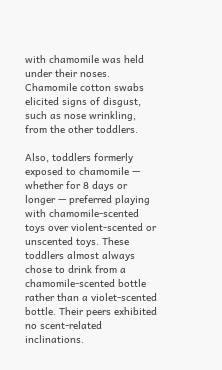with chamomile was held under their noses. Chamomile cotton swabs elicited signs of disgust, such as nose wrinkling, from the other toddlers.

Also, toddlers formerly exposed to chamomile — whether for 8 days or longer — preferred playing with chamomile-scented toys over violent-scented or unscented toys. These toddlers almost always chose to drink from a chamomile-scented bottle rather than a violet-scented bottle. Their peers exhibited no scent-related inclinations.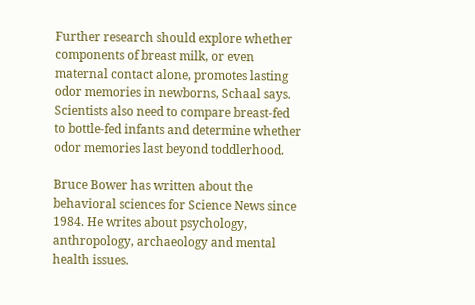Further research should explore whether components of breast milk, or even maternal contact alone, promotes lasting odor memories in newborns, Schaal says. Scientists also need to compare breast-fed to bottle-fed infants and determine whether odor memories last beyond toddlerhood.

Bruce Bower has written about the behavioral sciences for Science News since 1984. He writes about psychology, anthropology, archaeology and mental health issues.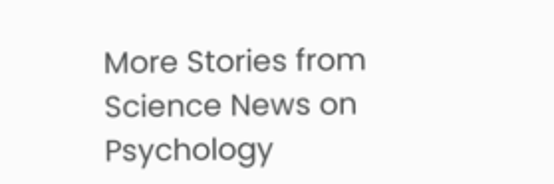More Stories from Science News on Psychology